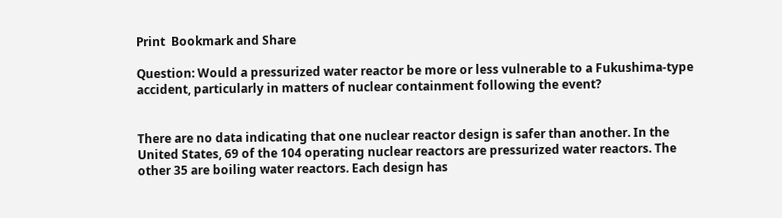Print  Bookmark and Share

Question: Would a pressurized water reactor be more or less vulnerable to a Fukushima-type accident, particularly in matters of nuclear containment following the event?


There are no data indicating that one nuclear reactor design is safer than another. In the United States, 69 of the 104 operating nuclear reactors are pressurized water reactors. The other 35 are boiling water reactors. Each design has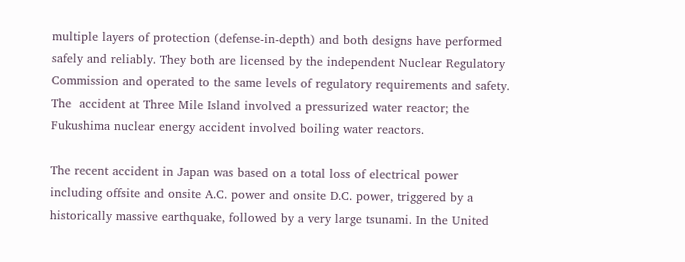multiple layers of protection (defense-in-depth) and both designs have performed safely and reliably. They both are licensed by the independent Nuclear Regulatory Commission and operated to the same levels of regulatory requirements and safety. The  accident at Three Mile Island involved a pressurized water reactor; the Fukushima nuclear energy accident involved boiling water reactors.

The recent accident in Japan was based on a total loss of electrical power including offsite and onsite A.C. power and onsite D.C. power, triggered by a historically massive earthquake, followed by a very large tsunami. In the United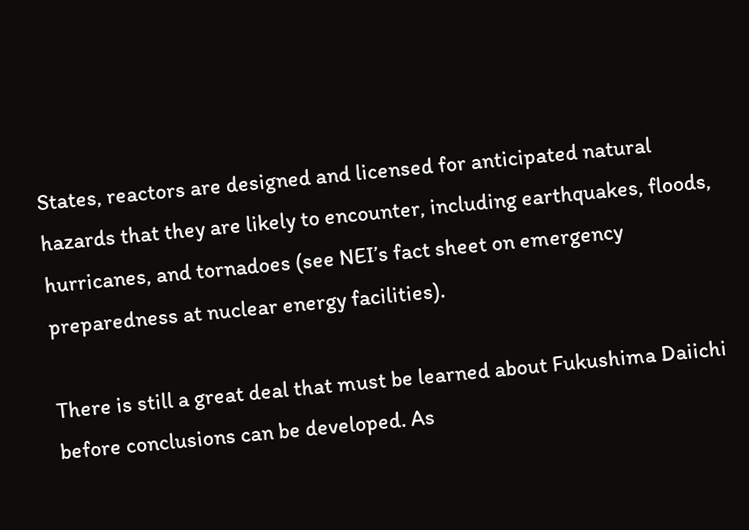States, reactors are designed and licensed for anticipated natural hazards that they are likely to encounter, including earthquakes, floods, hurricanes, and tornadoes (see NEI’s fact sheet on emergency preparedness at nuclear energy facilities).

There is still a great deal that must be learned about Fukushima Daiichi before conclusions can be developed. As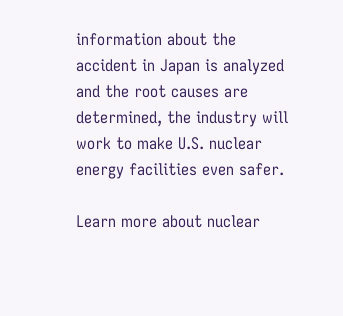information about the accident in Japan is analyzed and the root causes are determined, the industry will work to make U.S. nuclear energy facilities even safer.

Learn more about nuclear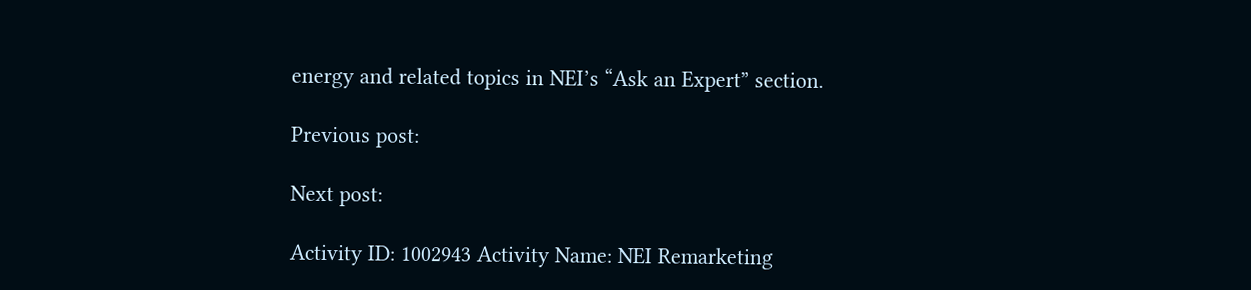energy and related topics in NEI’s “Ask an Expert” section.

Previous post:

Next post:

Activity ID: 1002943 Activity Name: NEI Remarketing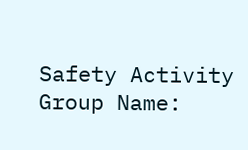Safety Activity Group Name: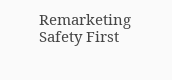Remarketing Safety First